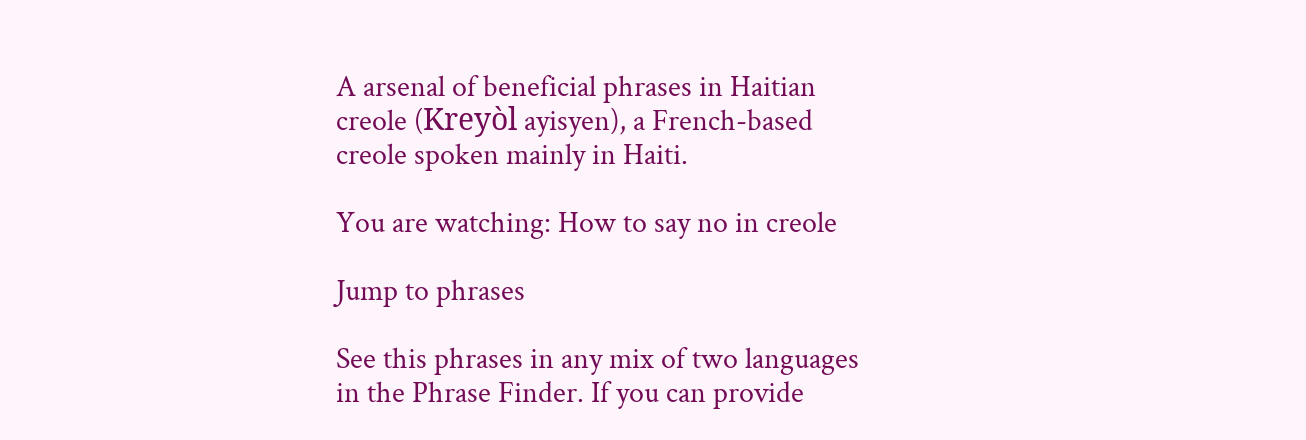A arsenal of beneficial phrases in Haitian creole (Kreyòl ayisyen), a French-based creole spoken mainly in Haiti.

You are watching: How to say no in creole

Jump to phrases

See this phrases in any mix of two languages in the Phrase Finder. If you can provide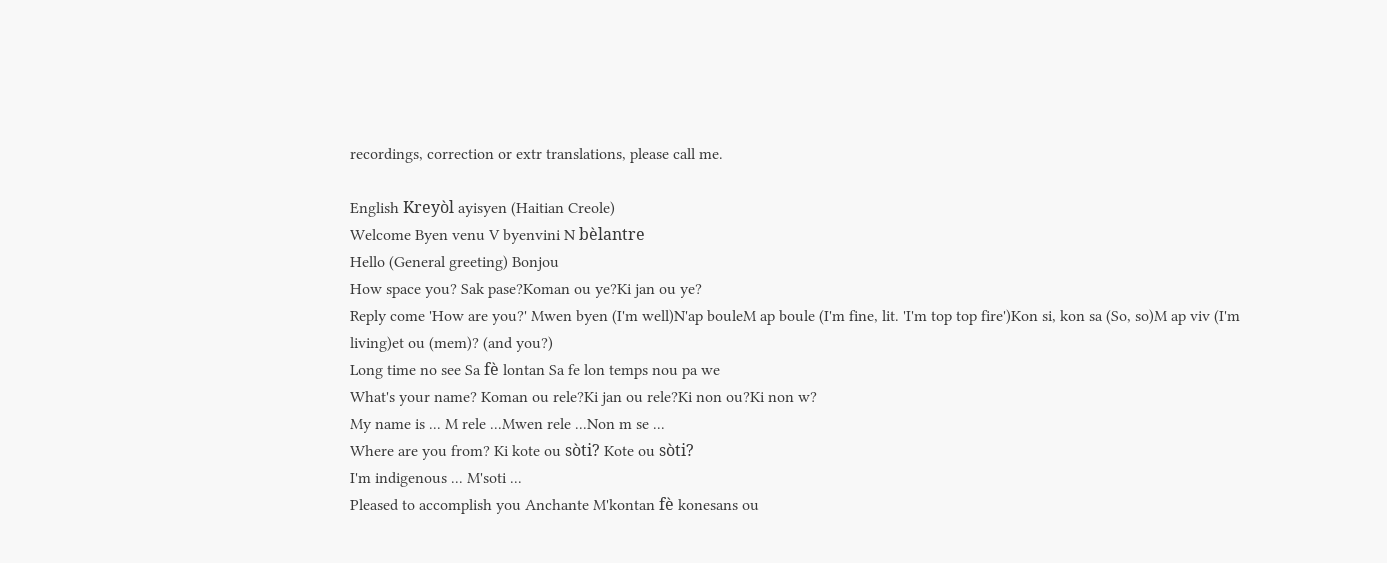recordings, correction or extr translations, please call me.

English Kreyòl ayisyen (Haitian Creole)
Welcome Byen venu V byenvini N bèlantre
Hello (General greeting) Bonjou
How space you? Sak pase?Koman ou ye?Ki jan ou ye?
Reply come 'How are you?' Mwen byen (I'm well)N'ap bouleM ap boule (I'm fine, lit. 'I'm top top fire')Kon si, kon sa (So, so)M ap viv (I'm living)et ou (mem)? (and you?)
Long time no see Sa fè lontan Sa fe lon temps nou pa we
What's your name? Koman ou rele?Ki jan ou rele?Ki non ou?Ki non w?
My name is ... M rele ...Mwen rele ...Non m se ...
Where are you from? Ki kote ou sòti? Kote ou sòti?
I'm indigenous ... M'soti ...
Pleased to accomplish you Anchante M'kontan fè konesans ou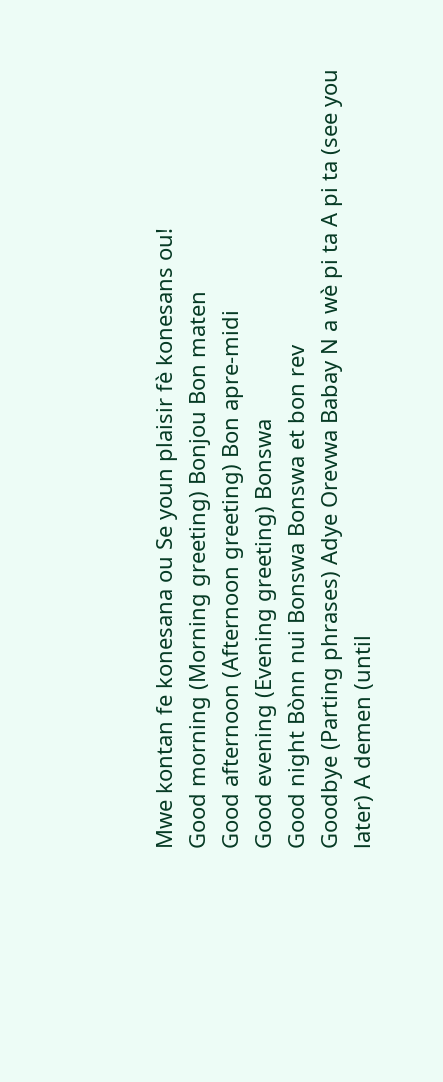Mwe kontan fe konesana ou Se youn plaisir fè konesans ou!
Good morning (Morning greeting) Bonjou Bon maten
Good afternoon (Afternoon greeting) Bon apre-midi
Good evening (Evening greeting) Bonswa
Good night Bònn nui Bonswa Bonswa et bon rev
Goodbye (Parting phrases) Adye Orevwa Babay N a wè pi ta A pi ta (see you later) A demen (until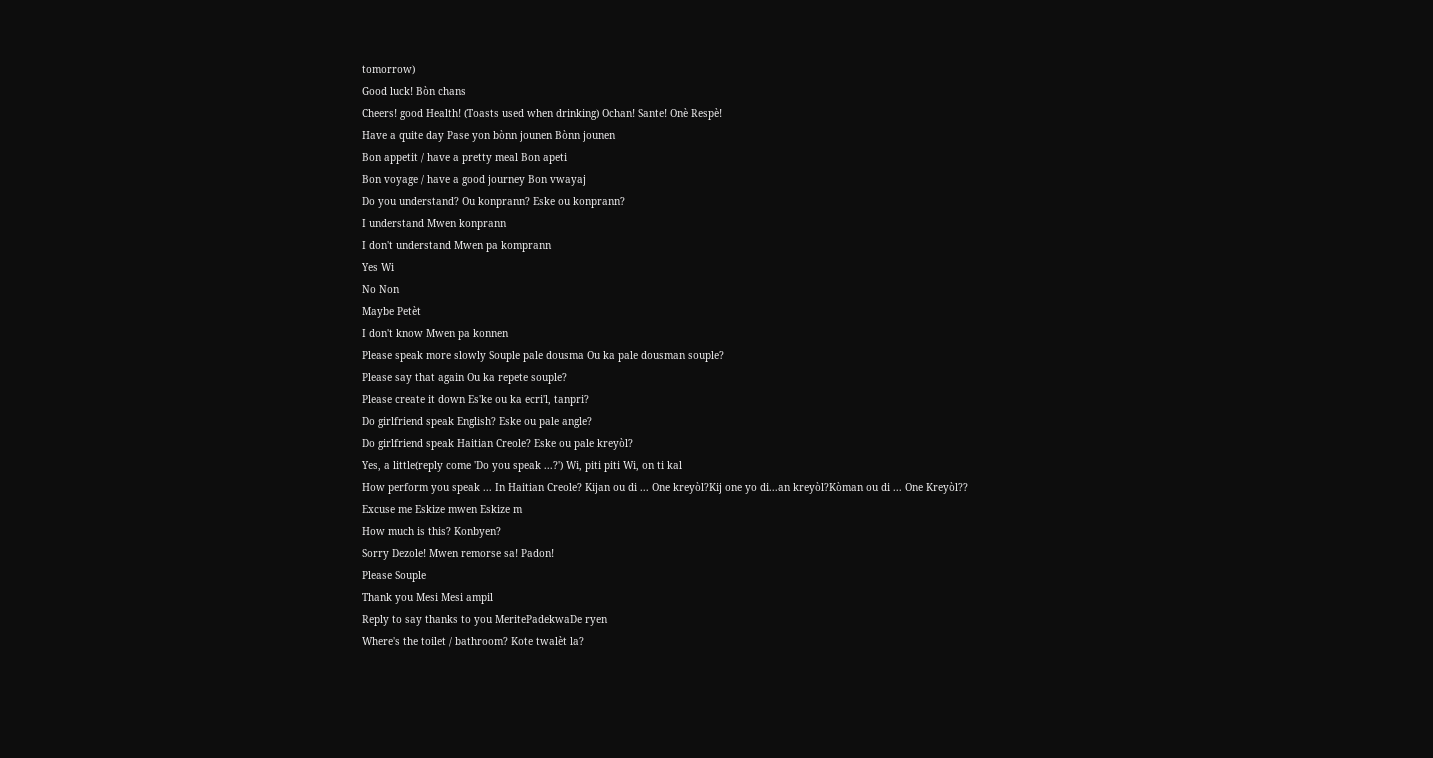tomorrow)
Good luck! Bòn chans
Cheers! good Health! (Toasts used when drinking) Ochan! Sante! Onè Respè!
Have a quite day Pase yon bònn jounen Bònn jounen
Bon appetit / have a pretty meal Bon apeti
Bon voyage / have a good journey Bon vwayaj
Do you understand? Ou konprann? Eske ou konprann?
I understand Mwen konprann
I don't understand Mwen pa komprann
Yes Wi
No Non
Maybe Petèt
I don't know Mwen pa konnen
Please speak more slowly Souple pale dousma Ou ka pale dousman souple?
Please say that again Ou ka repete souple?
Please create it down Es'ke ou ka ecri'l, tanpri?
Do girlfriend speak English? Eske ou pale angle?
Do girlfriend speak Haitian Creole? Eske ou pale kreyòl?
Yes, a little(reply come 'Do you speak ...?') Wi, piti piti Wi, on ti kal
How perform you speak ... In Haitian Creole? Kijan ou di ... One kreyòl?Kij one yo di...an kreyòl?Kòman ou di ... One Kreyòl??
Excuse me Eskize mwen Eskize m
How much is this? Konbyen?
Sorry Dezole! Mwen remorse sa! Padon!
Please Souple
Thank you Mesi Mesi ampil
Reply to say thanks to you MeritePadekwaDe ryen
Where's the toilet / bathroom? Kote twalèt la?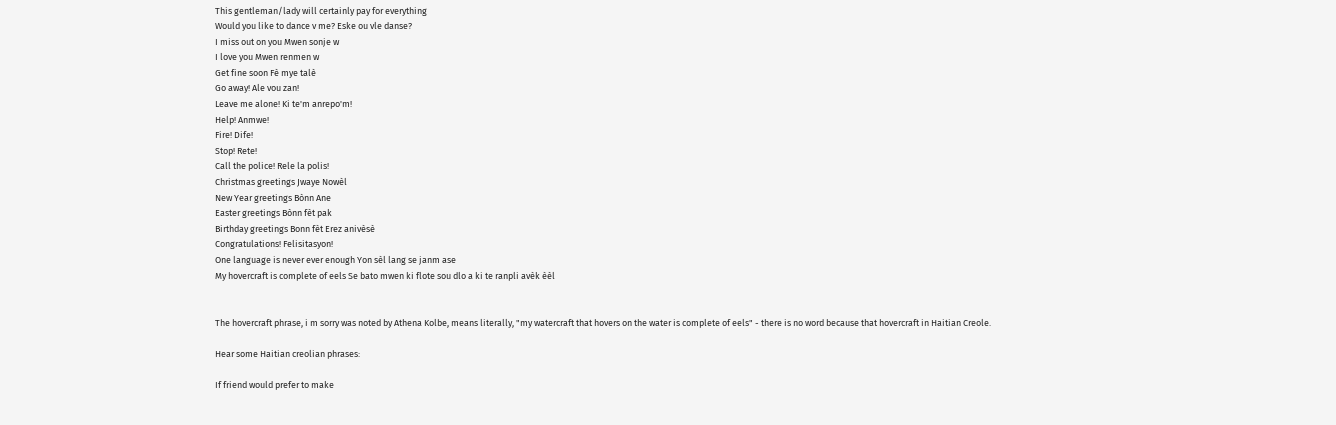This gentleman/lady will certainly pay for everything
Would you like to dance v me? Eske ou vle danse?
I miss out on you Mwen sonje w
I love you Mwen renmen w
Get fine soon Fè mye talè
Go away! Ale vou zan!
Leave me alone! Ki te'm anrepo'm!
Help! Anmwe!
Fire! Dife!
Stop! Rete!
Call the police! Rele la polis!
Christmas greetings Jwaye Nowèl
New Year greetings Bònn Ane
Easter greetings Bònn fèt pak
Birthday greetings Bonn fèt Erez anivèsè
Congratulations! Felisitasyon!
One language is never ever enough Yon sèl lang se janm ase
My hovercraft is complete of eels Se bato mwen ki flote sou dlo a ki te ranpli avèk èèl


The hovercraft phrase, i m sorry was noted by Athena Kolbe, means literally, "my watercraft that hovers on the water is complete of eels" - there is no word because that hovercraft in Haitian Creole.

Hear some Haitian creolian phrases:

If friend would prefer to make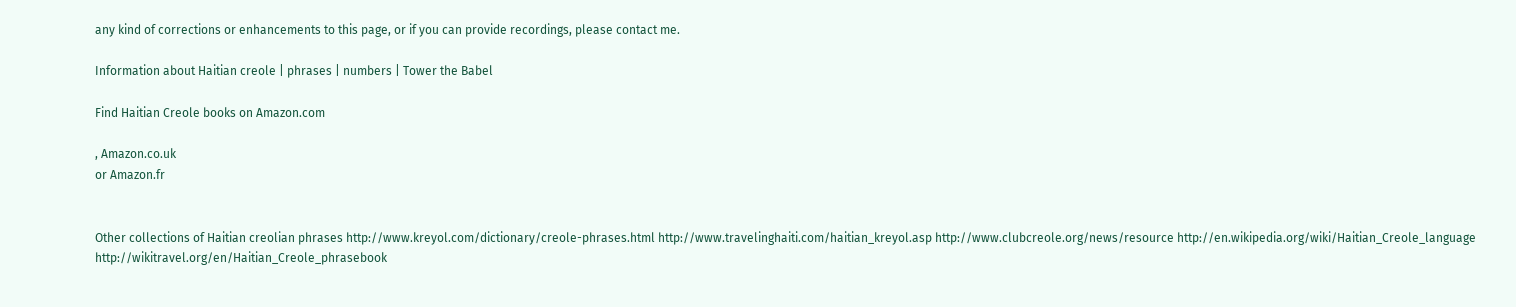any kind of corrections or enhancements to this page, or if you can provide recordings, please contact me.

Information about Haitian creole | phrases | numbers | Tower the Babel

Find Haitian Creole books on Amazon.com

, Amazon.co.uk
or Amazon.fr


Other collections of Haitian creolian phrases http://www.kreyol.com/dictionary/creole-phrases.html http://www.travelinghaiti.com/haitian_kreyol.asp http://www.clubcreole.org/news/resource http://en.wikipedia.org/wiki/Haitian_Creole_language http://wikitravel.org/en/Haitian_Creole_phrasebook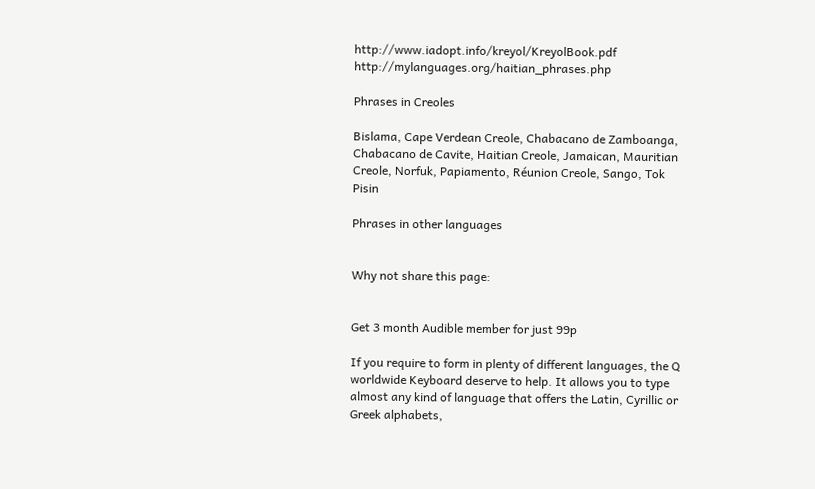http://www.iadopt.info/kreyol/KreyolBook.pdf http://mylanguages.org/haitian_phrases.php

Phrases in Creoles

Bislama, Cape Verdean Creole, Chabacano de Zamboanga, Chabacano de Cavite, Haitian Creole, Jamaican, Mauritian Creole, Norfuk, Papiamento, Réunion Creole, Sango, Tok Pisin

Phrases in other languages


Why not share this page:


Get 3 month Audible member for just 99p

If you require to form in plenty of different languages, the Q worldwide Keyboard deserve to help. It allows you to type almost any kind of language that offers the Latin, Cyrillic or Greek alphabets,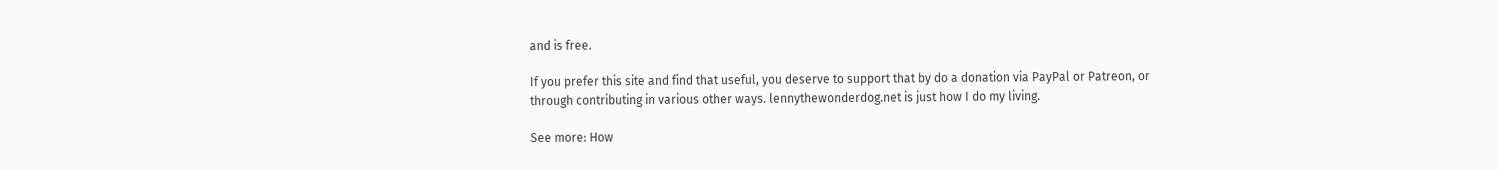and is free.

If you prefer this site and find that useful, you deserve to support that by do a donation via PayPal or Patreon, or through contributing in various other ways. lennythewonderdog.net is just how I do my living.

See more: How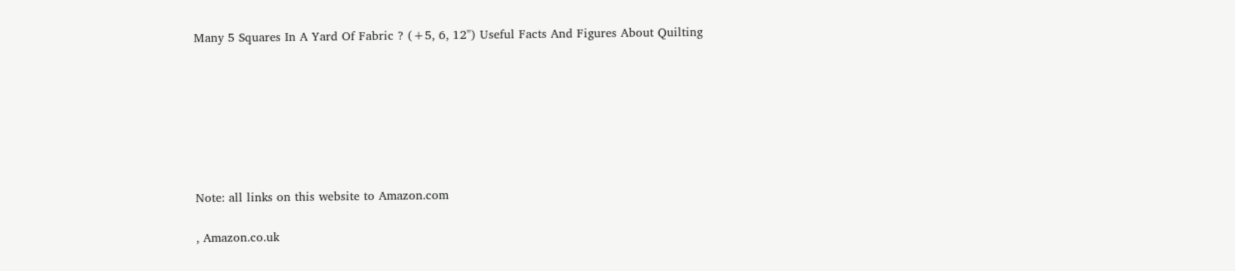Many 5 Squares In A Yard Of Fabric ? (+5, 6, 12") Useful Facts And Figures About Quilting







Note: all links on this website to Amazon.com

, Amazon.co.uk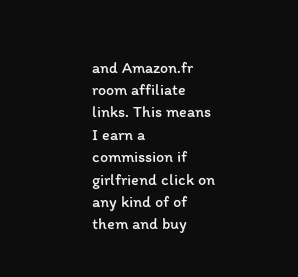and Amazon.fr
room affiliate links. This means I earn a commission if girlfriend click on any kind of of them and buy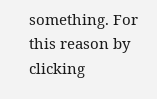something. For this reason by clicking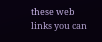these web links you can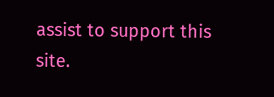assist to support this site.